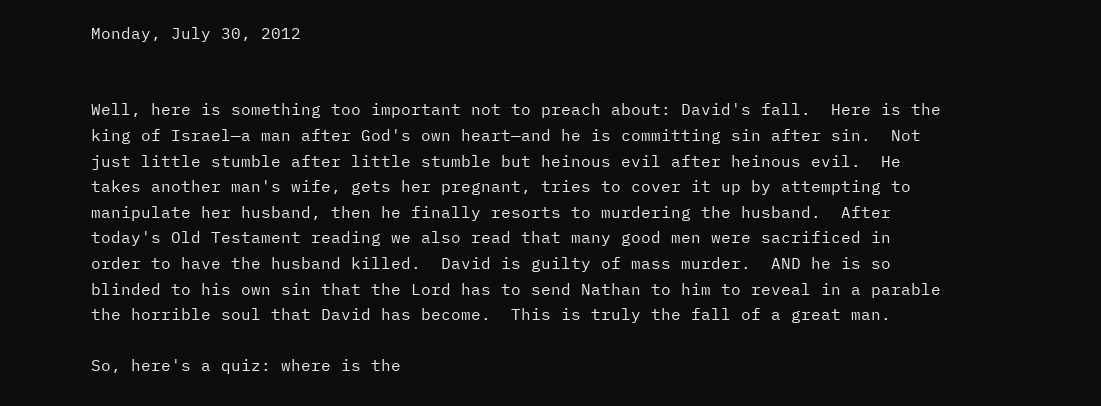Monday, July 30, 2012


Well, here is something too important not to preach about: David's fall.  Here is the king of Israel—a man after God's own heart—and he is committing sin after sin.  Not just little stumble after little stumble but heinous evil after heinous evil.  He takes another man's wife, gets her pregnant, tries to cover it up by attempting to manipulate her husband, then he finally resorts to murdering the husband.  After today's Old Testament reading we also read that many good men were sacrificed in order to have the husband killed.  David is guilty of mass murder.  AND he is so blinded to his own sin that the Lord has to send Nathan to him to reveal in a parable the horrible soul that David has become.  This is truly the fall of a great man.

So, here's a quiz: where is the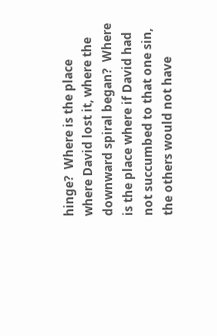hinge?  Where is the place where David lost it, where the downward spiral began?  Where is the place where if David had not succumbed to that one sin, the others would not have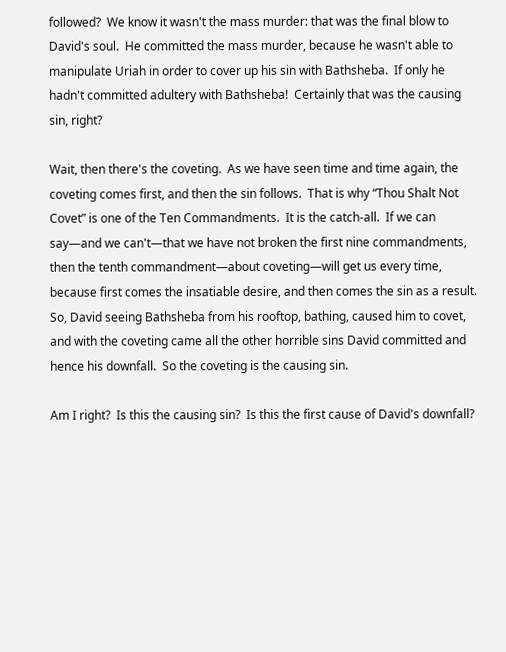followed?  We know it wasn't the mass murder: that was the final blow to David's soul.  He committed the mass murder, because he wasn't able to manipulate Uriah in order to cover up his sin with Bathsheba.  If only he hadn't committed adultery with Bathsheba!  Certainly that was the causing sin, right?

Wait, then there's the coveting.  As we have seen time and time again, the coveting comes first, and then the sin follows.  That is why “Thou Shalt Not Covet” is one of the Ten Commandments.  It is the catch-all.  If we can say—and we can't—that we have not broken the first nine commandments, then the tenth commandment—about coveting—will get us every time, because first comes the insatiable desire, and then comes the sin as a result.  So, David seeing Bathsheba from his rooftop, bathing, caused him to covet, and with the coveting came all the other horrible sins David committed and hence his downfall.  So the coveting is the causing sin.

Am I right?  Is this the causing sin?  Is this the first cause of David's downfall?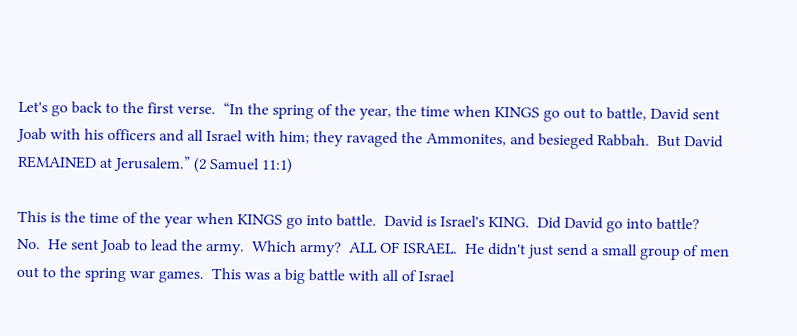Let's go back to the first verse.  “In the spring of the year, the time when KINGS go out to battle, David sent Joab with his officers and all Israel with him; they ravaged the Ammonites, and besieged Rabbah.  But David REMAINED at Jerusalem.” (2 Samuel 11:1)

This is the time of the year when KINGS go into battle.  David is Israel's KING.  Did David go into battle?  No.  He sent Joab to lead the army.  Which army?  ALL OF ISRAEL.  He didn't just send a small group of men out to the spring war games.  This was a big battle with all of Israel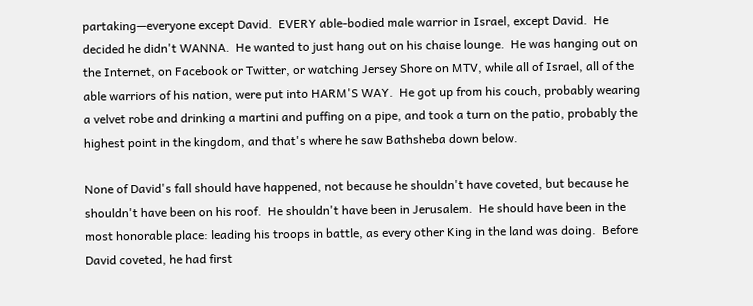partaking—everyone except David.  EVERY able-bodied male warrior in Israel, except David.  He decided he didn't WANNA.  He wanted to just hang out on his chaise lounge.  He was hanging out on the Internet, on Facebook or Twitter, or watching Jersey Shore on MTV, while all of Israel, all of the able warriors of his nation, were put into HARM'S WAY.  He got up from his couch, probably wearing a velvet robe and drinking a martini and puffing on a pipe, and took a turn on the patio, probably the highest point in the kingdom, and that's where he saw Bathsheba down below.

None of David's fall should have happened, not because he shouldn't have coveted, but because he shouldn't have been on his roof.  He shouldn't have been in Jerusalem.  He should have been in the most honorable place: leading his troops in battle, as every other King in the land was doing.  Before David coveted, he had first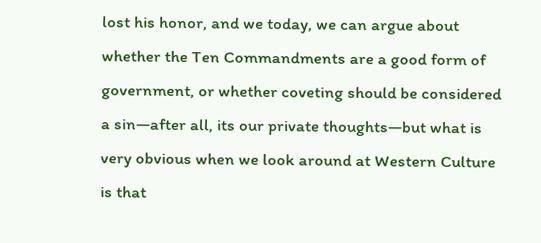lost his honor, and we today, we can argue about whether the Ten Commandments are a good form of government, or whether coveting should be considered a sin—after all, its our private thoughts—but what is very obvious when we look around at Western Culture is that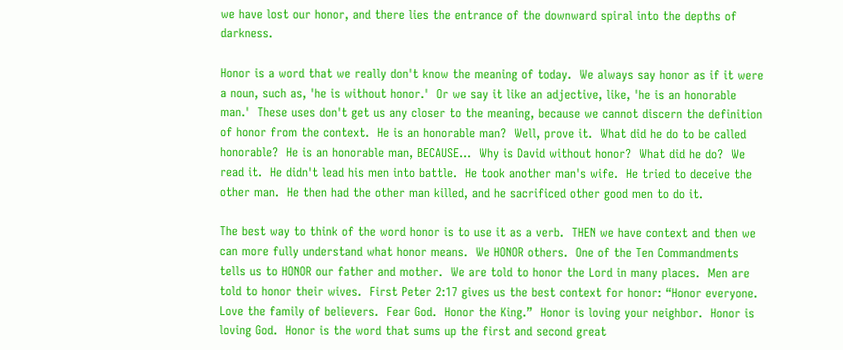we have lost our honor, and there lies the entrance of the downward spiral into the depths of darkness.

Honor is a word that we really don't know the meaning of today.  We always say honor as if it were a noun, such as, 'he is without honor.'  Or we say it like an adjective, like, 'he is an honorable man.'  These uses don't get us any closer to the meaning, because we cannot discern the definition of honor from the context.  He is an honorable man?  Well, prove it.  What did he do to be called honorable?  He is an honorable man, BECAUSE...  Why is David without honor?  What did he do?  We read it.  He didn't lead his men into battle.  He took another man's wife.  He tried to deceive the other man.  He then had the other man killed, and he sacrificed other good men to do it.

The best way to think of the word honor is to use it as a verb.  THEN we have context and then we can more fully understand what honor means.  We HONOR others.  One of the Ten Commandments tells us to HONOR our father and mother.  We are told to honor the Lord in many places.  Men are told to honor their wives.  First Peter 2:17 gives us the best context for honor: “Honor everyone.  Love the family of believers.  Fear God.  Honor the King.”  Honor is loving your neighbor.  Honor is loving God.  Honor is the word that sums up the first and second great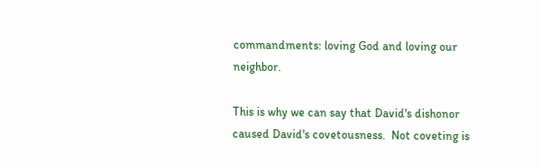commandments: loving God and loving our neighbor.

This is why we can say that David's dishonor caused David's covetousness.  Not coveting is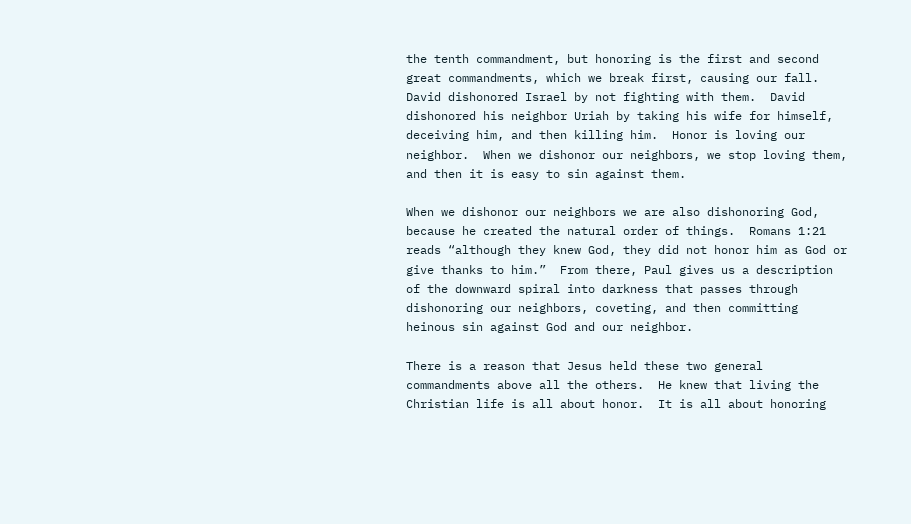the tenth commandment, but honoring is the first and second great commandments, which we break first, causing our fall.  David dishonored Israel by not fighting with them.  David dishonored his neighbor Uriah by taking his wife for himself, deceiving him, and then killing him.  Honor is loving our neighbor.  When we dishonor our neighbors, we stop loving them, and then it is easy to sin against them.

When we dishonor our neighbors we are also dishonoring God, because he created the natural order of things.  Romans 1:21 reads “although they knew God, they did not honor him as God or give thanks to him.”  From there, Paul gives us a description of the downward spiral into darkness that passes through dishonoring our neighbors, coveting, and then committing heinous sin against God and our neighbor.

There is a reason that Jesus held these two general commandments above all the others.  He knew that living the Christian life is all about honor.  It is all about honoring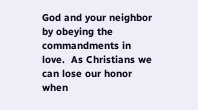God and your neighbor by obeying the commandments in love.  As Christians we can lose our honor when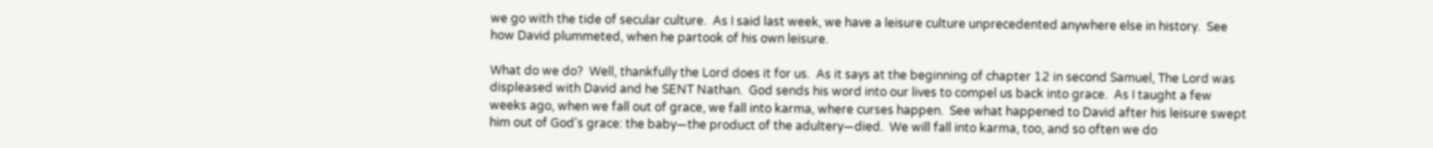we go with the tide of secular culture.  As I said last week, we have a leisure culture unprecedented anywhere else in history.  See how David plummeted, when he partook of his own leisure.

What do we do?  Well, thankfully the Lord does it for us.  As it says at the beginning of chapter 12 in second Samuel, The Lord was displeased with David and he SENT Nathan.  God sends his word into our lives to compel us back into grace.  As I taught a few weeks ago, when we fall out of grace, we fall into karma, where curses happen.  See what happened to David after his leisure swept him out of God's grace: the baby—the product of the adultery—died.  We will fall into karma, too, and so often we do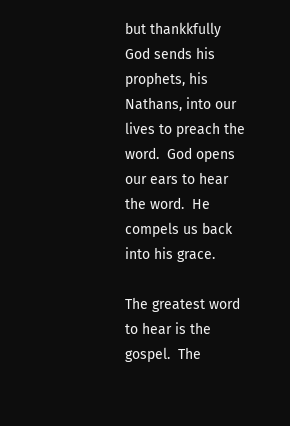but thankkfully God sends his prophets, his Nathans, into our lives to preach the word.  God opens our ears to hear the word.  He compels us back into his grace.

The greatest word to hear is the gospel.  The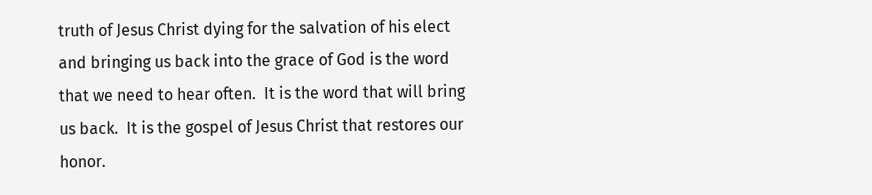truth of Jesus Christ dying for the salvation of his elect and bringing us back into the grace of God is the word that we need to hear often.  It is the word that will bring us back.  It is the gospel of Jesus Christ that restores our honor.